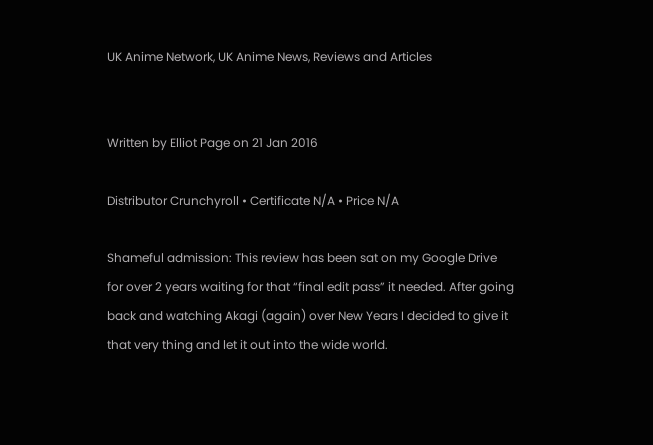UK Anime Network, UK Anime News, Reviews and Articles


Written by Elliot Page on 21 Jan 2016

Distributor Crunchyroll • Certificate N/A • Price N/A

Shameful admission: This review has been sat on my Google Drive for over 2 years waiting for that “final edit pass” it needed. After going back and watching Akagi (again) over New Years I decided to give it that very thing and let it out into the wide world.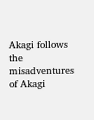Akagi follows the misadventures of Akagi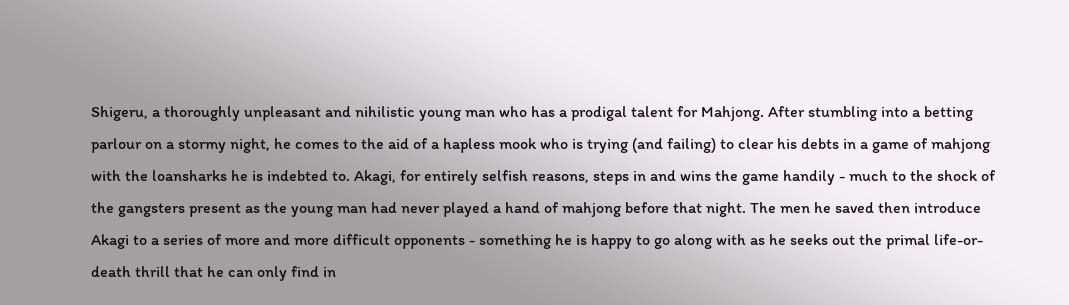Shigeru, a thoroughly unpleasant and nihilistic young man who has a prodigal talent for Mahjong. After stumbling into a betting parlour on a stormy night, he comes to the aid of a hapless mook who is trying (and failing) to clear his debts in a game of mahjong with the loansharks he is indebted to. Akagi, for entirely selfish reasons, steps in and wins the game handily - much to the shock of the gangsters present as the young man had never played a hand of mahjong before that night. The men he saved then introduce Akagi to a series of more and more difficult opponents - something he is happy to go along with as he seeks out the primal life-or-death thrill that he can only find in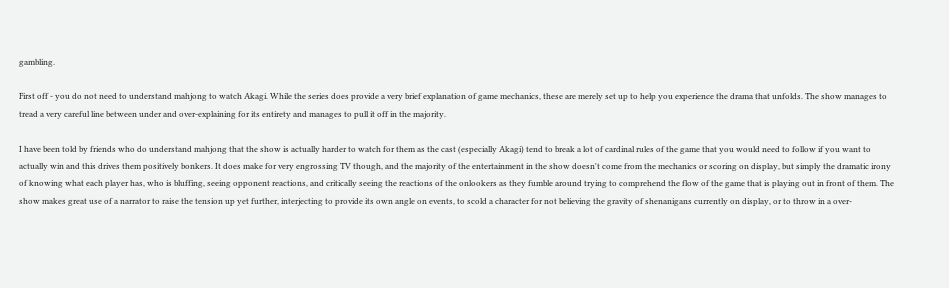gambling.

First off - you do not need to understand mahjong to watch Akagi. While the series does provide a very brief explanation of game mechanics, these are merely set up to help you experience the drama that unfolds. The show manages to tread a very careful line between under and over-explaining for its entirety and manages to pull it off in the majority.

I have been told by friends who do understand mahjong that the show is actually harder to watch for them as the cast (especially Akagi) tend to break a lot of cardinal rules of the game that you would need to follow if you want to actually win and this drives them positively bonkers. It does make for very engrossing TV though, and the majority of the entertainment in the show doesn't come from the mechanics or scoring on display, but simply the dramatic irony of knowing what each player has, who is bluffing, seeing opponent reactions, and critically seeing the reactions of the onlookers as they fumble around trying to comprehend the flow of the game that is playing out in front of them. The show makes great use of a narrator to raise the tension up yet further, interjecting to provide its own angle on events, to scold a character for not believing the gravity of shenanigans currently on display, or to throw in a over-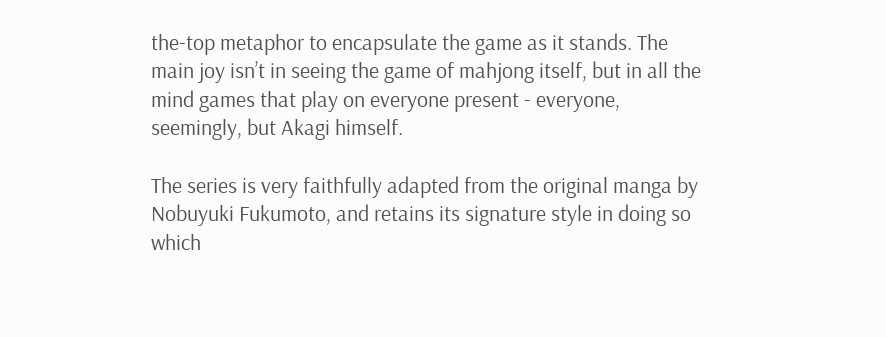the-top metaphor to encapsulate the game as it stands. The main joy isn’t in seeing the game of mahjong itself, but in all the mind games that play on everyone present - everyone, seemingly, but Akagi himself.

The series is very faithfully adapted from the original manga by Nobuyuki Fukumoto, and retains its signature style in doing so which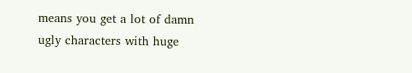means you get a lot of damn ugly characters with huge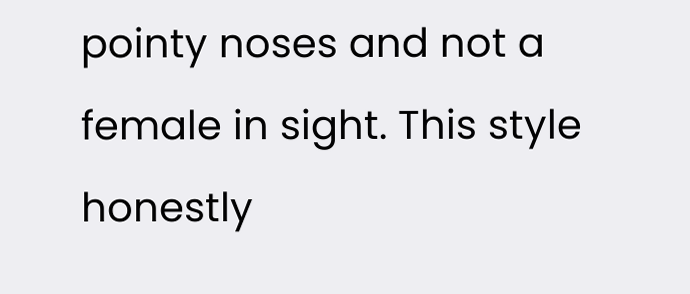pointy noses and not a female in sight. This style honestly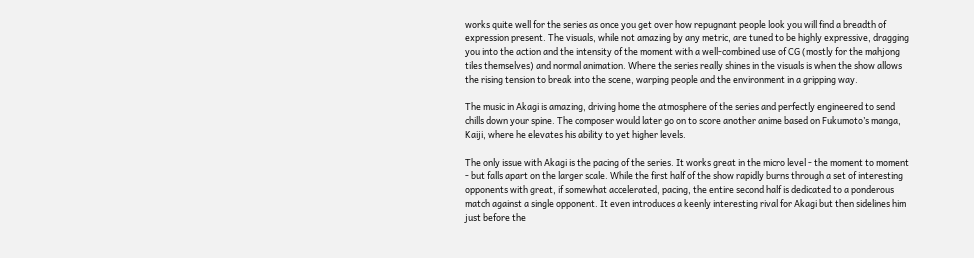works quite well for the series as once you get over how repugnant people look you will find a breadth of expression present. The visuals, while not amazing by any metric, are tuned to be highly expressive, dragging you into the action and the intensity of the moment with a well-combined use of CG (mostly for the mahjong tiles themselves) and normal animation. Where the series really shines in the visuals is when the show allows the rising tension to break into the scene, warping people and the environment in a gripping way.

The music in Akagi is amazing, driving home the atmosphere of the series and perfectly engineered to send chills down your spine. The composer would later go on to score another anime based on Fukumoto’s manga, Kaiji, where he elevates his ability to yet higher levels.

The only issue with Akagi is the pacing of the series. It works great in the micro level - the moment to moment - but falls apart on the larger scale. While the first half of the show rapidly burns through a set of interesting opponents with great, if somewhat accelerated, pacing, the entire second half is dedicated to a ponderous match against a single opponent. It even introduces a keenly interesting rival for Akagi but then sidelines him just before the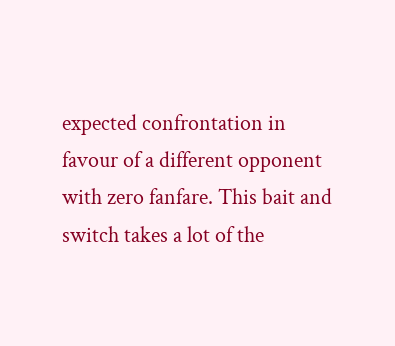expected confrontation in favour of a different opponent with zero fanfare. This bait and switch takes a lot of the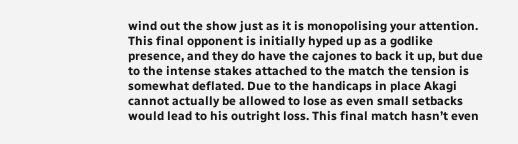wind out the show just as it is monopolising your attention. This final opponent is initially hyped up as a godlike presence, and they do have the cajones to back it up, but due to the intense stakes attached to the match the tension is somewhat deflated. Due to the handicaps in place Akagi cannot actually be allowed to lose as even small setbacks would lead to his outright loss. This final match hasn’t even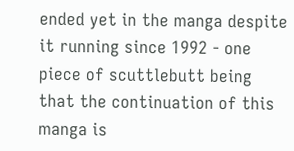ended yet in the manga despite it running since 1992 - one piece of scuttlebutt being that the continuation of this manga is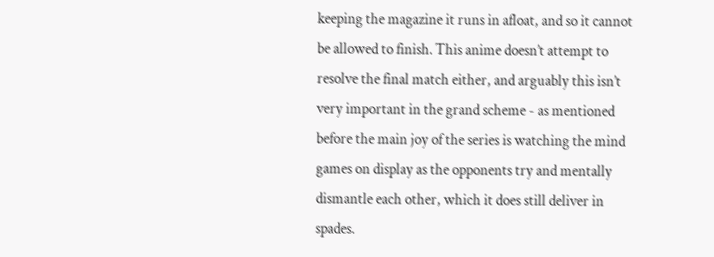keeping the magazine it runs in afloat, and so it cannot be allowed to finish. This anime doesn’t attempt to resolve the final match either, and arguably this isn’t very important in the grand scheme - as mentioned before the main joy of the series is watching the mind games on display as the opponents try and mentally dismantle each other, which it does still deliver in spades.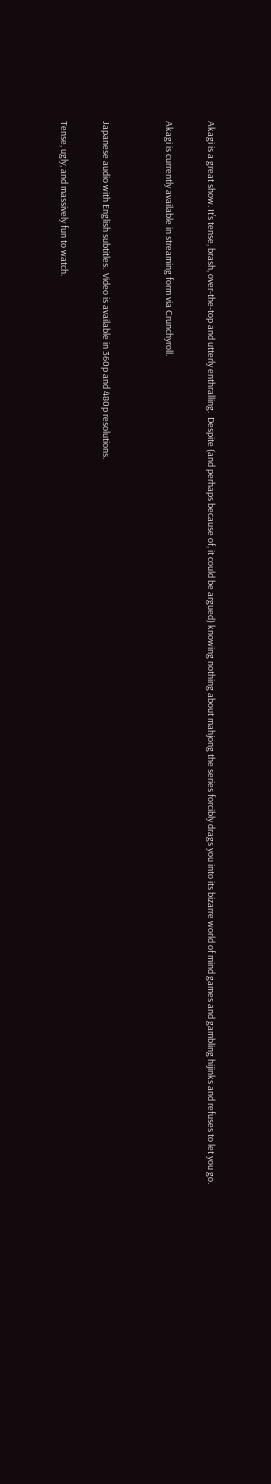Akagi is a great show. It’s tense, brash, over-the-top and utterly enthralling.  Despite (and perhaps because of, it could be argued) knowing nothing about mahjong the series forcibly drags you into its bizarre world of mind games and gambling hijinks and refuses to let you go.

Akagi is currently available in streaming form via Crunchyroll.


Japanese audio with English subtitles.  Video is available in 360p and 480p resolutions.

Tense, ugly, and massively fun to watch.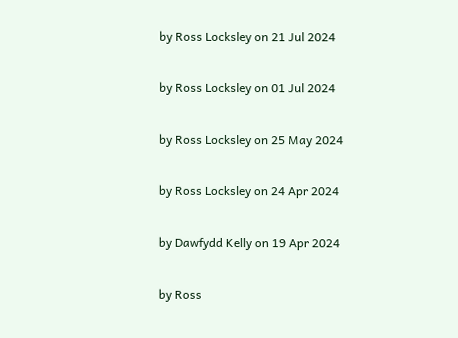by Ross Locksley on 21 Jul 2024

by Ross Locksley on 01 Jul 2024

by Ross Locksley on 25 May 2024

by Ross Locksley on 24 Apr 2024

by Dawfydd Kelly on 19 Apr 2024

by Ross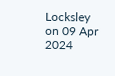Locksley on 09 Apr 2024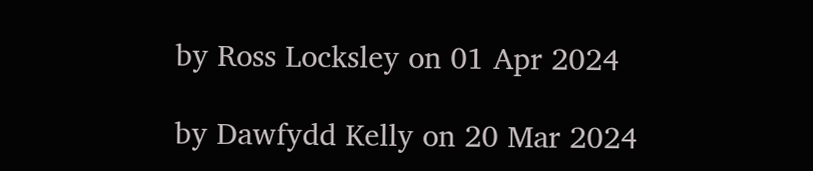by Ross Locksley on 01 Apr 2024

by Dawfydd Kelly on 20 Mar 2024